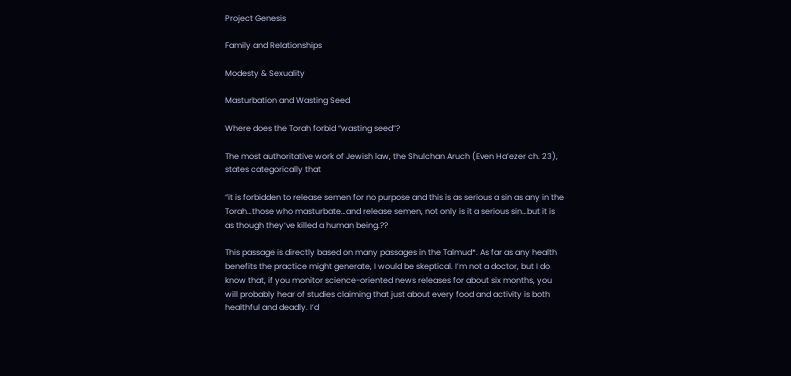Project Genesis

Family and Relationships

Modesty & Sexuality

Masturbation and Wasting Seed

Where does the Torah forbid “wasting seed”?

The most authoritative work of Jewish law, the Shulchan Aruch (Even Ha’ezer ch. 23), states categorically that

“it is forbidden to release semen for no purpose and this is as serious a sin as any in the Torah…those who masturbate…and release semen, not only is it a serious sin…but it is as though they’ve killed a human being.??

This passage is directly based on many passages in the Talmud*. As far as any health benefits the practice might generate, I would be skeptical. I’m not a doctor, but I do know that, if you monitor science-oriented news releases for about six months, you will probably hear of studies claiming that just about every food and activity is both healthful and deadly. I’d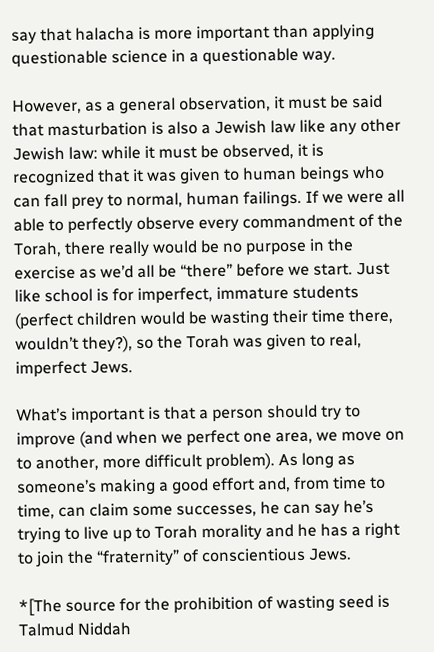say that halacha is more important than applying questionable science in a questionable way.

However, as a general observation, it must be said that masturbation is also a Jewish law like any other Jewish law: while it must be observed, it is recognized that it was given to human beings who can fall prey to normal, human failings. If we were all able to perfectly observe every commandment of the Torah, there really would be no purpose in the exercise as we’d all be “there” before we start. Just like school is for imperfect, immature students (perfect children would be wasting their time there, wouldn’t they?), so the Torah was given to real, imperfect Jews.

What’s important is that a person should try to improve (and when we perfect one area, we move on to another, more difficult problem). As long as someone’s making a good effort and, from time to time, can claim some successes, he can say he’s trying to live up to Torah morality and he has a right to join the “fraternity” of conscientious Jews.

*[The source for the prohibition of wasting seed is Talmud Niddah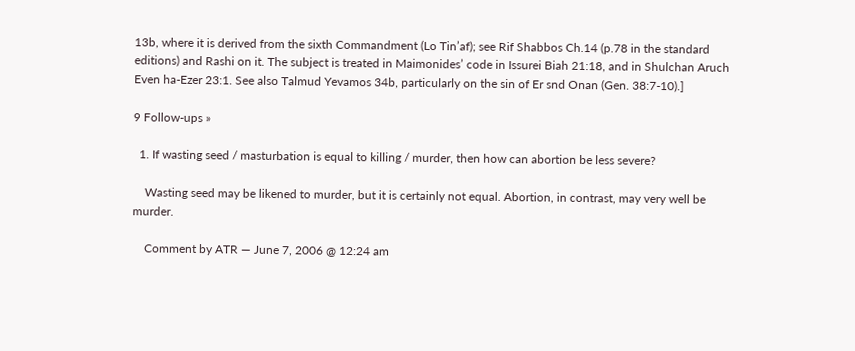13b, where it is derived from the sixth Commandment (Lo Tin’af); see Rif Shabbos Ch.14 (p.78 in the standard editions) and Rashi on it. The subject is treated in Maimonides’ code in Issurei Biah 21:18, and in Shulchan Aruch Even ha-Ezer 23:1. See also Talmud Yevamos 34b, particularly on the sin of Er snd Onan (Gen. 38:7-10).]

9 Follow-ups »

  1. If wasting seed / masturbation is equal to killing / murder, then how can abortion be less severe?

    Wasting seed may be likened to murder, but it is certainly not equal. Abortion, in contrast, may very well be murder.

    Comment by ATR — June 7, 2006 @ 12:24 am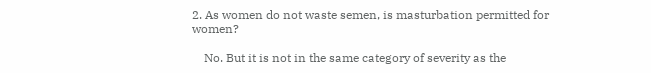2. As women do not waste semen, is masturbation permitted for women?

    No. But it is not in the same category of severity as the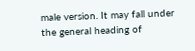male version. It may fall under the general heading of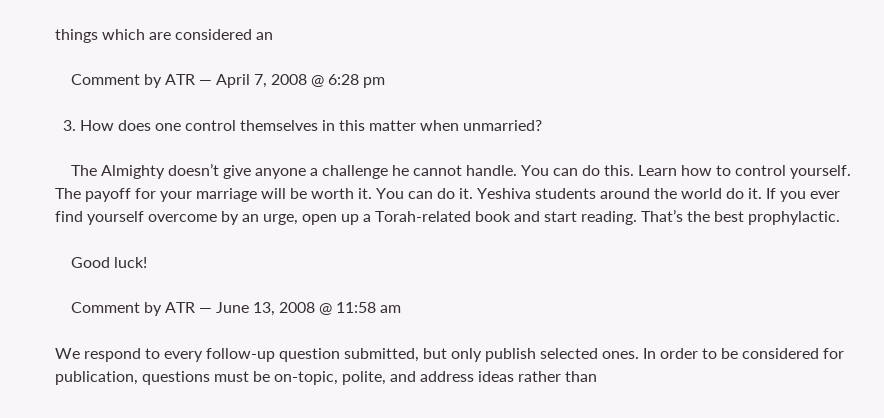things which are considered an

    Comment by ATR — April 7, 2008 @ 6:28 pm

  3. How does one control themselves in this matter when unmarried?

    The Almighty doesn’t give anyone a challenge he cannot handle. You can do this. Learn how to control yourself. The payoff for your marriage will be worth it. You can do it. Yeshiva students around the world do it. If you ever find yourself overcome by an urge, open up a Torah-related book and start reading. That’s the best prophylactic.

    Good luck!

    Comment by ATR — June 13, 2008 @ 11:58 am

We respond to every follow-up question submitted, but only publish selected ones. In order to be considered for publication, questions must be on-topic, polite, and address ideas rather than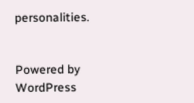personalities.


Powered by WordPress